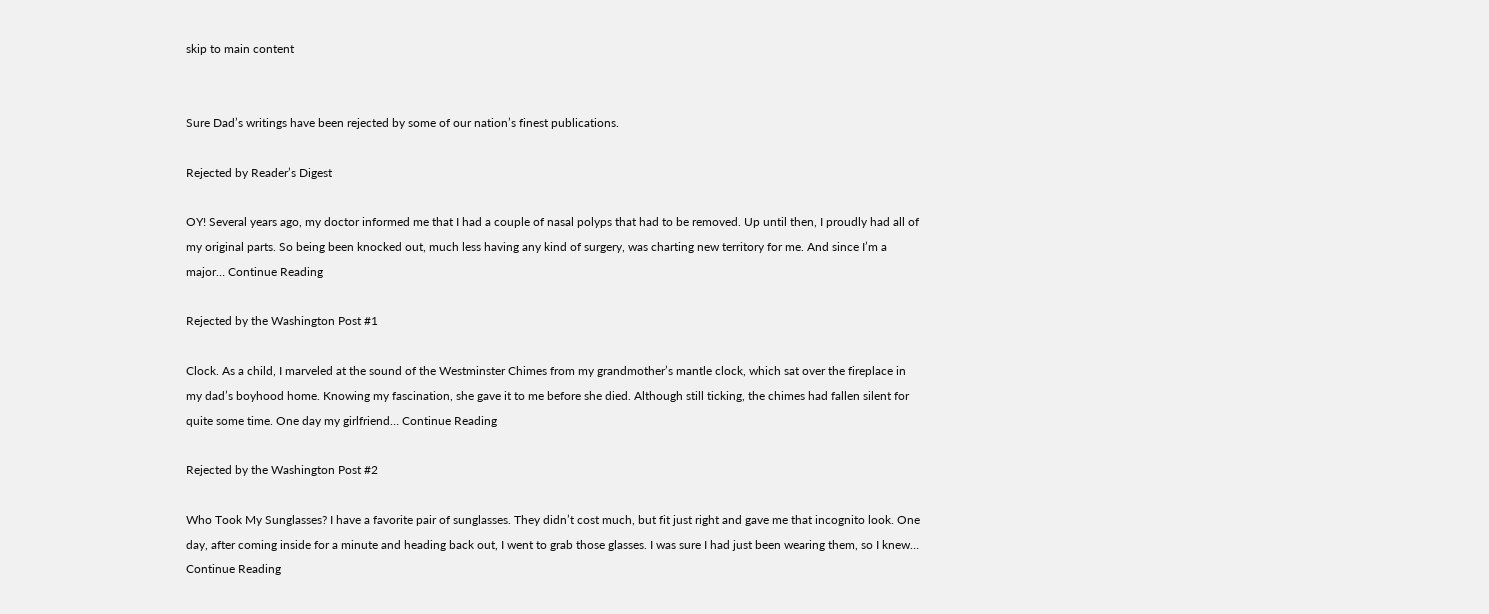skip to main content


Sure Dad’s writings have been rejected by some of our nation’s finest publications.

Rejected by Reader’s Digest

OY! Several years ago, my doctor informed me that I had a couple of nasal polyps that had to be removed. Up until then, I proudly had all of my original parts. So being been knocked out, much less having any kind of surgery, was charting new territory for me. And since I’m a major… Continue Reading

Rejected by the Washington Post #1

Clock. As a child, I marveled at the sound of the Westminster Chimes from my grandmother’s mantle clock, which sat over the fireplace in my dad’s boyhood home. Knowing my fascination, she gave it to me before she died. Although still ticking, the chimes had fallen silent for quite some time. One day my girlfriend… Continue Reading

Rejected by the Washington Post #2

Who Took My Sunglasses? I have a favorite pair of sunglasses. They didn’t cost much, but fit just right and gave me that incognito look. One day, after coming inside for a minute and heading back out, I went to grab those glasses. I was sure I had just been wearing them, so I knew… Continue Reading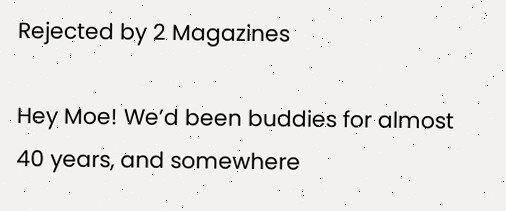Rejected by 2 Magazines

Hey Moe! We’d been buddies for almost 40 years, and somewhere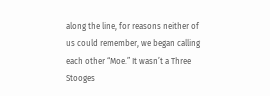along the line, for reasons neither of us could remember, we began calling each other “Moe.” It wasn’t a Three Stooges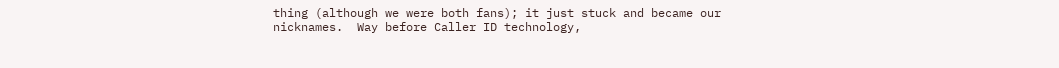thing (although we were both fans); it just stuck and became our nicknames.  Way before Caller ID technology,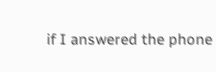if I answered the phone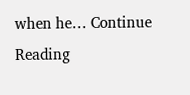when he… Continue Reading